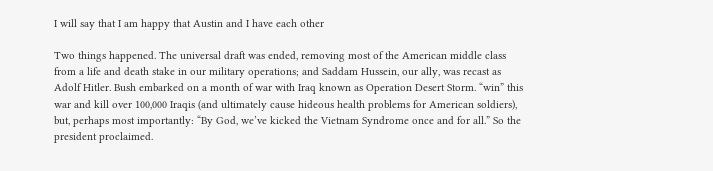I will say that I am happy that Austin and I have each other

Two things happened. The universal draft was ended, removing most of the American middle class from a life and death stake in our military operations; and Saddam Hussein, our ally, was recast as Adolf Hitler. Bush embarked on a month of war with Iraq known as Operation Desert Storm. “win” this war and kill over 100,000 Iraqis (and ultimately cause hideous health problems for American soldiers), but, perhaps most importantly: “By God, we’ve kicked the Vietnam Syndrome once and for all.” So the president proclaimed.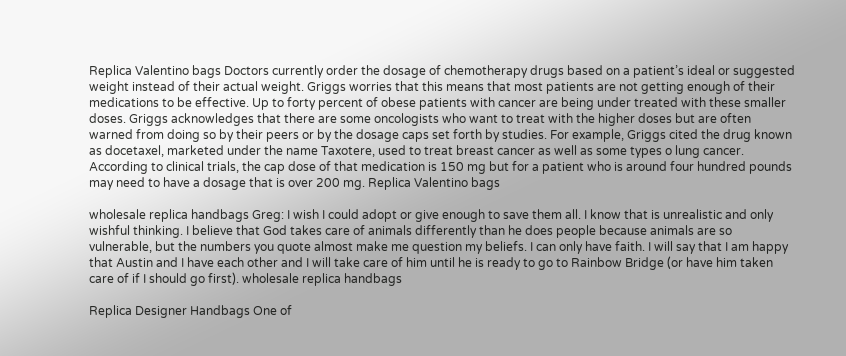Replica Valentino bags Doctors currently order the dosage of chemotherapy drugs based on a patient’s ideal or suggested weight instead of their actual weight. Griggs worries that this means that most patients are not getting enough of their medications to be effective. Up to forty percent of obese patients with cancer are being under treated with these smaller doses. Griggs acknowledges that there are some oncologists who want to treat with the higher doses but are often warned from doing so by their peers or by the dosage caps set forth by studies. For example, Griggs cited the drug known as docetaxel, marketed under the name Taxotere, used to treat breast cancer as well as some types o lung cancer. According to clinical trials, the cap dose of that medication is 150 mg but for a patient who is around four hundred pounds may need to have a dosage that is over 200 mg. Replica Valentino bags

wholesale replica handbags Greg: I wish I could adopt or give enough to save them all. I know that is unrealistic and only wishful thinking. I believe that God takes care of animals differently than he does people because animals are so vulnerable, but the numbers you quote almost make me question my beliefs. I can only have faith. I will say that I am happy that Austin and I have each other and I will take care of him until he is ready to go to Rainbow Bridge (or have him taken care of if I should go first). wholesale replica handbags

Replica Designer Handbags One of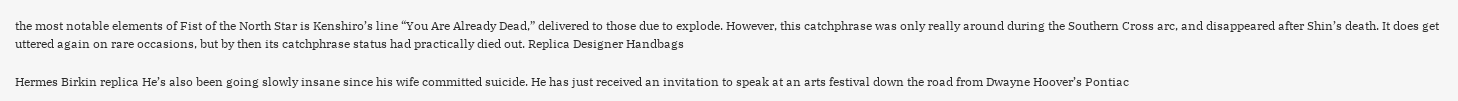the most notable elements of Fist of the North Star is Kenshiro’s line “You Are Already Dead,” delivered to those due to explode. However, this catchphrase was only really around during the Southern Cross arc, and disappeared after Shin’s death. It does get uttered again on rare occasions, but by then its catchphrase status had practically died out. Replica Designer Handbags

Hermes Birkin replica He’s also been going slowly insane since his wife committed suicide. He has just received an invitation to speak at an arts festival down the road from Dwayne Hoover’s Pontiac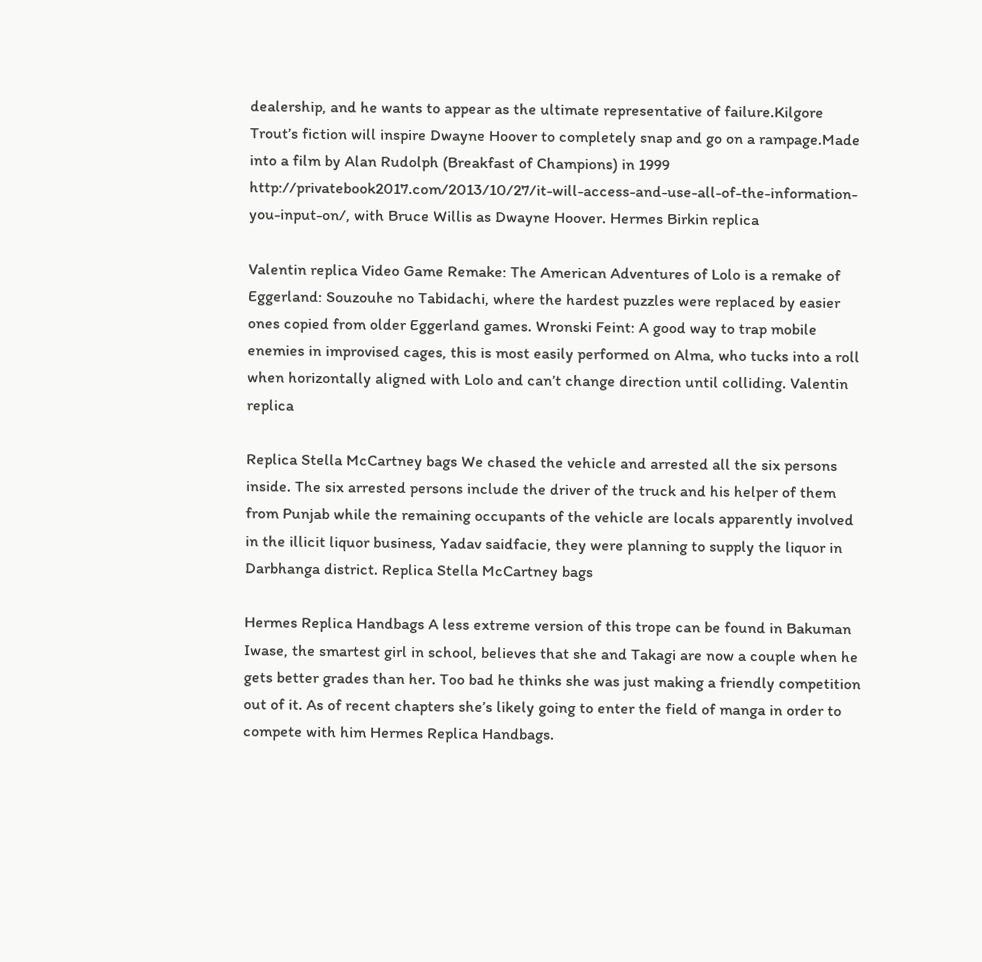dealership, and he wants to appear as the ultimate representative of failure.Kilgore Trout’s fiction will inspire Dwayne Hoover to completely snap and go on a rampage.Made into a film by Alan Rudolph (Breakfast of Champions) in 1999 http://privatebook2017.com/2013/10/27/it-will-access-and-use-all-of-the-information-you-input-on/, with Bruce Willis as Dwayne Hoover. Hermes Birkin replica

Valentin replica Video Game Remake: The American Adventures of Lolo is a remake of Eggerland: Souzouhe no Tabidachi, where the hardest puzzles were replaced by easier ones copied from older Eggerland games. Wronski Feint: A good way to trap mobile enemies in improvised cages, this is most easily performed on Alma, who tucks into a roll when horizontally aligned with Lolo and can’t change direction until colliding. Valentin replica

Replica Stella McCartney bags We chased the vehicle and arrested all the six persons inside. The six arrested persons include the driver of the truck and his helper of them from Punjab while the remaining occupants of the vehicle are locals apparently involved in the illicit liquor business, Yadav saidfacie, they were planning to supply the liquor in Darbhanga district. Replica Stella McCartney bags

Hermes Replica Handbags A less extreme version of this trope can be found in Bakuman Iwase, the smartest girl in school, believes that she and Takagi are now a couple when he gets better grades than her. Too bad he thinks she was just making a friendly competition out of it. As of recent chapters she’s likely going to enter the field of manga in order to compete with him Hermes Replica Handbags.